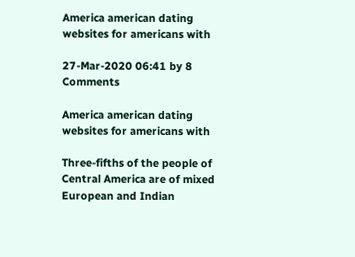America american dating websites for americans with

27-Mar-2020 06:41 by 8 Comments

America american dating websites for americans with

Three-fifths of the people of Central America are of mixed European and Indian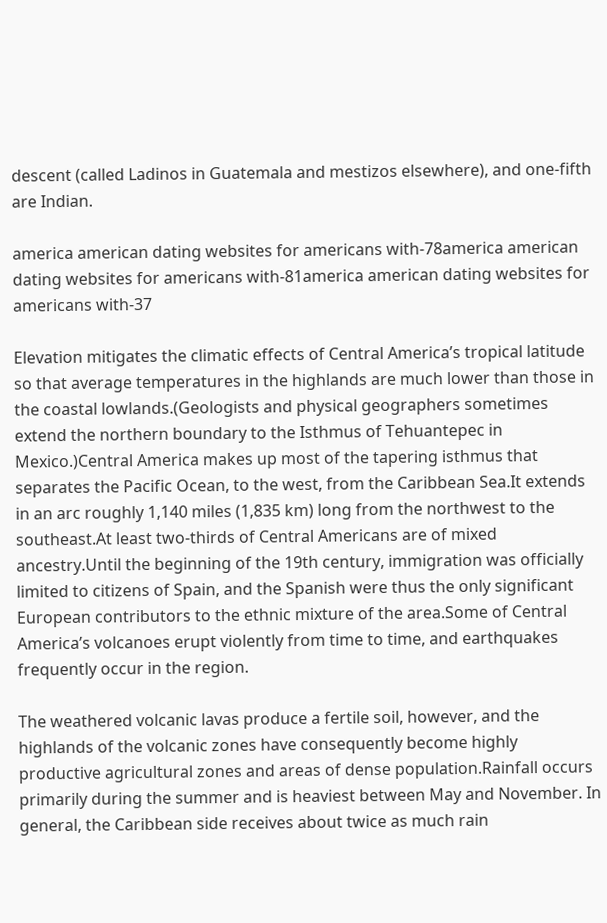descent (called Ladinos in Guatemala and mestizos elsewhere), and one-fifth are Indian.

america american dating websites for americans with-78america american dating websites for americans with-81america american dating websites for americans with-37

Elevation mitigates the climatic effects of Central America’s tropical latitude so that average temperatures in the highlands are much lower than those in the coastal lowlands.(Geologists and physical geographers sometimes extend the northern boundary to the Isthmus of Tehuantepec in Mexico.)Central America makes up most of the tapering isthmus that separates the Pacific Ocean, to the west, from the Caribbean Sea.It extends in an arc roughly 1,140 miles (1,835 km) long from the northwest to the southeast.At least two-thirds of Central Americans are of mixed ancestry.Until the beginning of the 19th century, immigration was officially limited to citizens of Spain, and the Spanish were thus the only significant European contributors to the ethnic mixture of the area.Some of Central America’s volcanoes erupt violently from time to time, and earthquakes frequently occur in the region.

The weathered volcanic lavas produce a fertile soil, however, and the highlands of the volcanic zones have consequently become highly productive agricultural zones and areas of dense population.Rainfall occurs primarily during the summer and is heaviest between May and November. In general, the Caribbean side receives about twice as much rain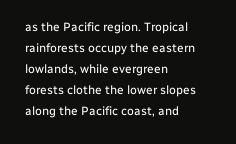as the Pacific region. Tropical rainforests occupy the eastern lowlands, while evergreen forests clothe the lower slopes along the Pacific coast, and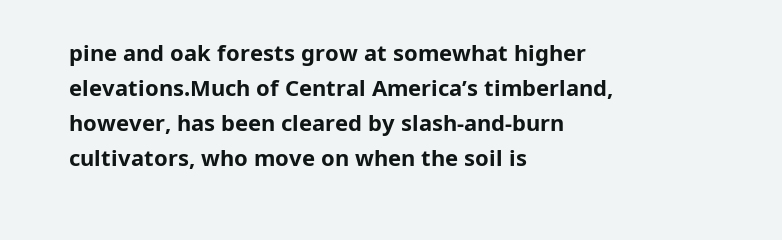pine and oak forests grow at somewhat higher elevations.Much of Central America’s timberland, however, has been cleared by slash-and-burn cultivators, who move on when the soil is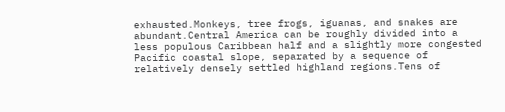exhausted.Monkeys, tree frogs, iguanas, and snakes are abundant.Central America can be roughly divided into a less populous Caribbean half and a slightly more congested Pacific coastal slope, separated by a sequence of relatively densely settled highland regions.Tens of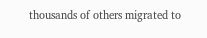thousands of others migrated to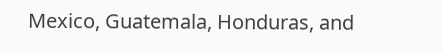Mexico, Guatemala, Honduras, and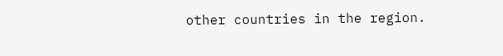other countries in the region.